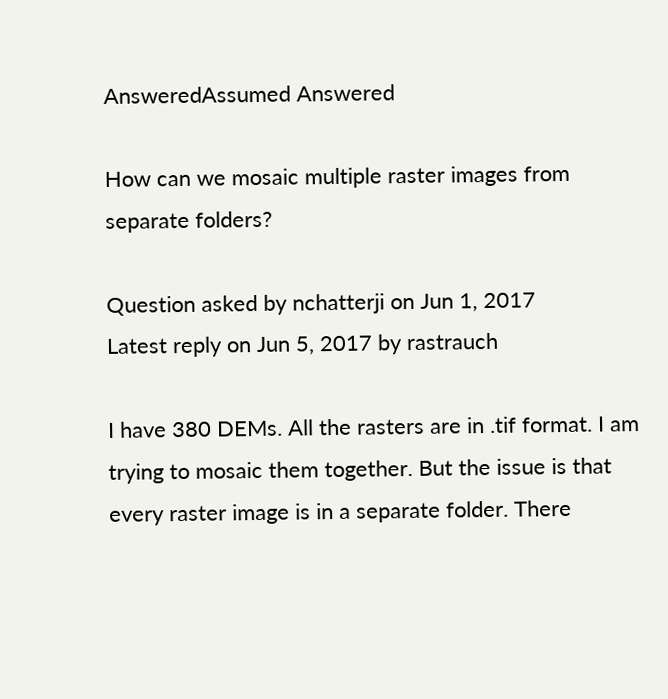AnsweredAssumed Answered

How can we mosaic multiple raster images from separate folders?

Question asked by nchatterji on Jun 1, 2017
Latest reply on Jun 5, 2017 by rastrauch

I have 380 DEMs. All the rasters are in .tif format. I am trying to mosaic them together. But the issue is that every raster image is in a separate folder. There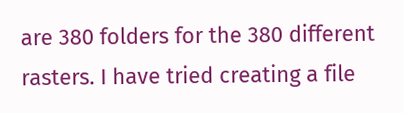are 380 folders for the 380 different rasters. I have tried creating a file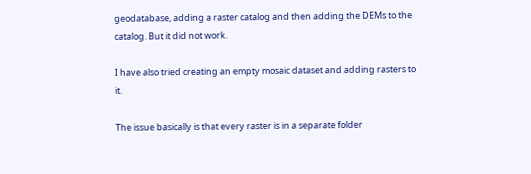geodatabase, adding a raster catalog and then adding the DEMs to the catalog. But it did not work.

I have also tried creating an empty mosaic dataset and adding rasters to it.

The issue basically is that every raster is in a separate folder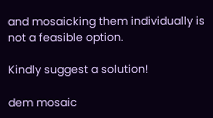and mosaicking them individually is not a feasible option.

Kindly suggest a solution!

dem mosaic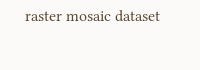raster mosaic dataset